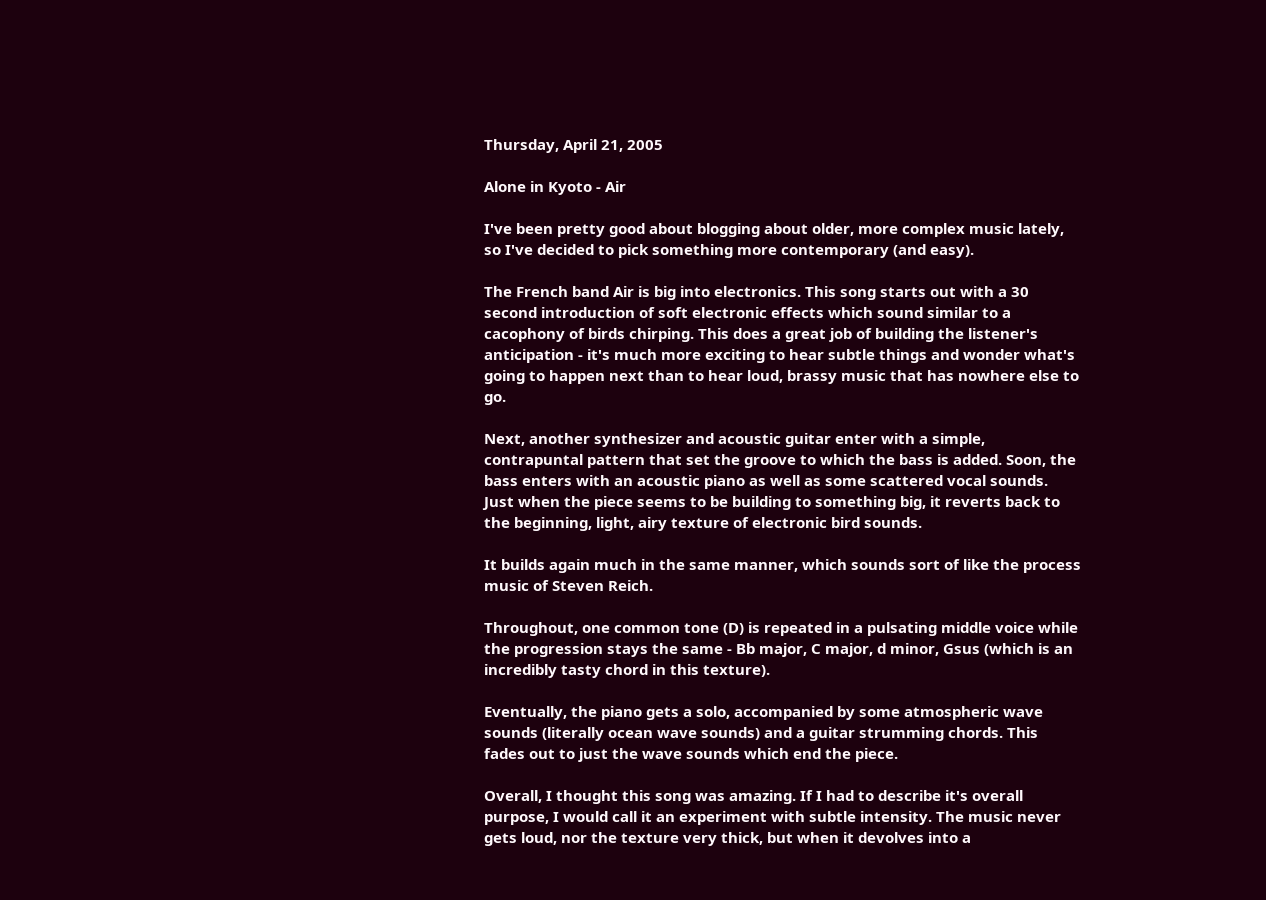Thursday, April 21, 2005

Alone in Kyoto - Air

I've been pretty good about blogging about older, more complex music lately, so I've decided to pick something more contemporary (and easy).

The French band Air is big into electronics. This song starts out with a 30 second introduction of soft electronic effects which sound similar to a cacophony of birds chirping. This does a great job of building the listener's anticipation - it's much more exciting to hear subtle things and wonder what's going to happen next than to hear loud, brassy music that has nowhere else to go.

Next, another synthesizer and acoustic guitar enter with a simple, contrapuntal pattern that set the groove to which the bass is added. Soon, the bass enters with an acoustic piano as well as some scattered vocal sounds. Just when the piece seems to be building to something big, it reverts back to the beginning, light, airy texture of electronic bird sounds.

It builds again much in the same manner, which sounds sort of like the process music of Steven Reich.

Throughout, one common tone (D) is repeated in a pulsating middle voice while the progression stays the same - Bb major, C major, d minor, Gsus (which is an incredibly tasty chord in this texture).

Eventually, the piano gets a solo, accompanied by some atmospheric wave sounds (literally ocean wave sounds) and a guitar strumming chords. This fades out to just the wave sounds which end the piece.

Overall, I thought this song was amazing. If I had to describe it's overall purpose, I would call it an experiment with subtle intensity. The music never gets loud, nor the texture very thick, but when it devolves into a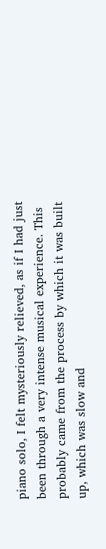piano solo, I felt mysteriously relieved, as if I had just been through a very intense musical experience. This probably came from the process by which it was built up, which was slow and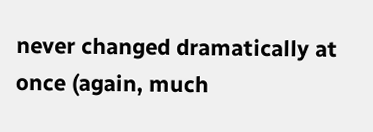never changed dramatically at once (again, much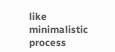like minimalistic process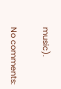music).

No comments: